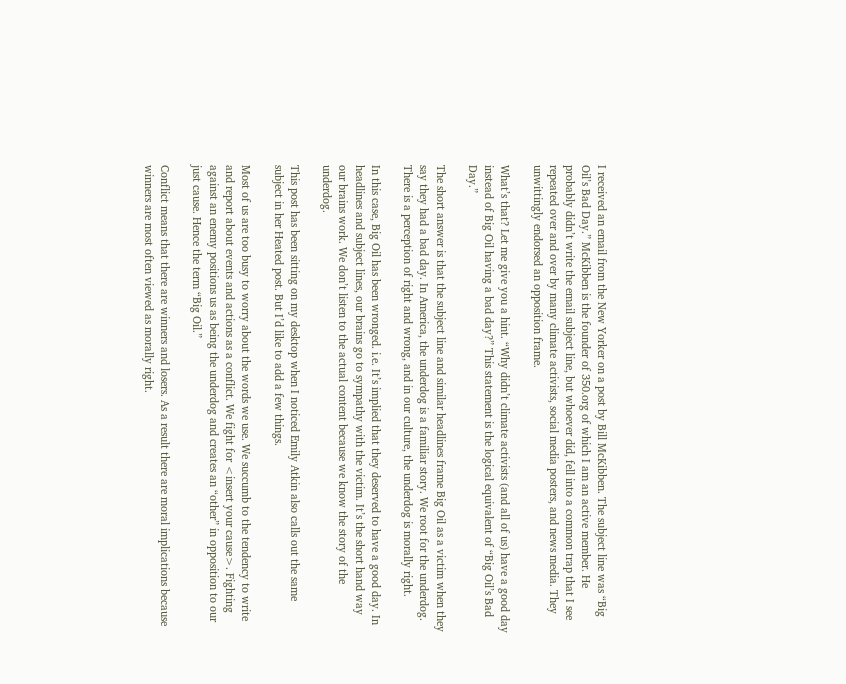I received an email from the New Yorker on a post by Bill McKibben. The subject line was “Big Oil’s Bad Day.” McKibben is the founder of 350.org of which I am an active member. He probably didn’t write the email subject line, but whoever did, fell into a common trap that I see repeated over and over by many climate activists, social media posters, and news media. They unwittingly endorsed an opposition frame.

What’s that? Let me give you a hint. “Why didn’t climate activists (and all of us) have a good day instead of Big Oil having a bad day?” This statement is the logical equivalent of “Big Oil’s Bad Day.”

The short answer is that the subject line and similar headlines frame Big Oil as a victim when they say they had a bad day. In America, the underdog is a familiar story. We root for the underdog. There is a perception of right and wrong, and in our culture, the underdog is morally right.

In this case, Big Oil has been wronged. i.e. It’s implied that they deserved to have a good day. In headlines and subject lines, our brains go to sympathy with the victim. It’s the short hand way our brains work. We don’t listen to the actual content because we know the story of the underdog.

This post has been sitting on my desktop when I noticed Emily Atkin also calls out the same subject in her Heated post. But I’d like to add a few things.

Most of us are too busy to worry about the words we use. We succumb to the tendency to write and report about events and actions as a conflict. We fight for <insert your cause>. Fighting against an enemy positions us as being the underdog and creates an “other” in opposition to our just cause. Hence the term “Big Oil.”

Conflict means that there are winners and losers. As a result there are moral implications because winners are most often viewed as morally right.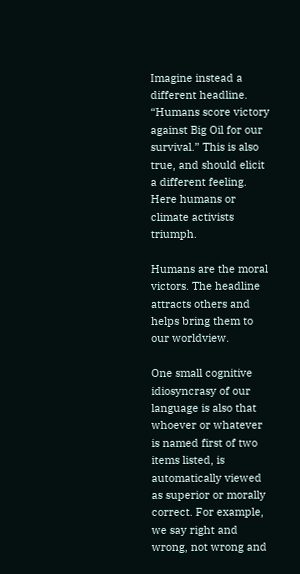Imagine instead a different headline. “Humans score victory against Big Oil for our survival.” This is also true, and should elicit a different feeling. Here humans or climate activists triumph.

Humans are the moral victors. The headline attracts others and helps bring them to our worldview.

One small cognitive idiosyncrasy of our language is also that whoever or whatever is named first of two items listed, is automatically viewed as superior or morally correct. For example, we say right and wrong, not wrong and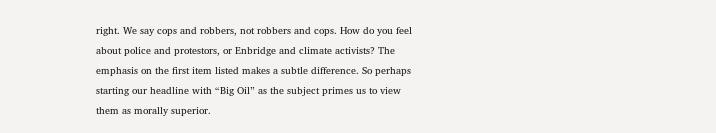right. We say cops and robbers, not robbers and cops. How do you feel about police and protestors, or Enbridge and climate activists? The emphasis on the first item listed makes a subtle difference. So perhaps starting our headline with “Big Oil” as the subject primes us to view them as morally superior.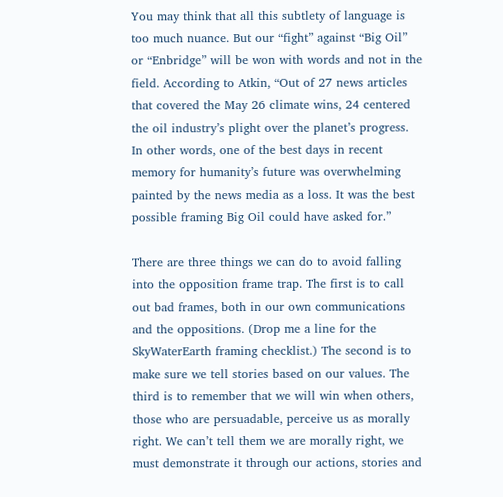You may think that all this subtlety of language is too much nuance. But our “fight” against “Big Oil” or “Enbridge” will be won with words and not in the field. According to Atkin, “Out of 27 news articles that covered the May 26 climate wins, 24 centered the oil industry’s plight over the planet’s progress. In other words, one of the best days in recent memory for humanity’s future was overwhelming painted by the news media as a loss. It was the best possible framing Big Oil could have asked for.”

There are three things we can do to avoid falling into the opposition frame trap. The first is to call out bad frames, both in our own communications and the oppositions. (Drop me a line for the SkyWaterEarth framing checklist.) The second is to make sure we tell stories based on our values. The third is to remember that we will win when others, those who are persuadable, perceive us as morally right. We can’t tell them we are morally right, we must demonstrate it through our actions, stories and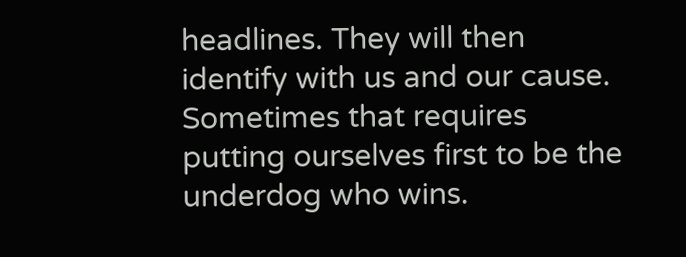headlines. They will then identify with us and our cause. Sometimes that requires putting ourselves first to be the underdog who wins.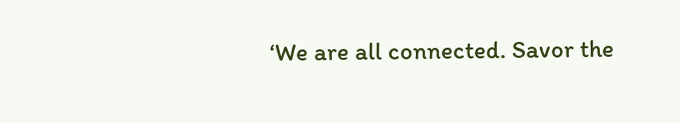‘We are all connected. Savor the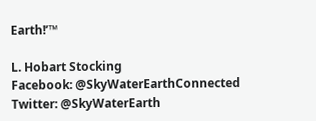Earth!’™

L. Hobart Stocking
Facebook: @SkyWaterEarthConnected
Twitter: @SkyWaterEarth